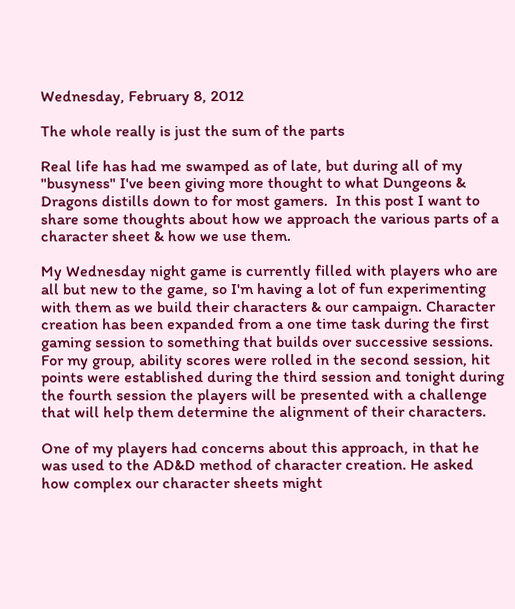Wednesday, February 8, 2012

The whole really is just the sum of the parts

Real life has had me swamped as of late, but during all of my "busyness" I've been giving more thought to what Dungeons & Dragons distills down to for most gamers.  In this post I want to share some thoughts about how we approach the various parts of a character sheet & how we use them.

My Wednesday night game is currently filled with players who are all but new to the game, so I'm having a lot of fun experimenting with them as we build their characters & our campaign. Character creation has been expanded from a one time task during the first gaming session to something that builds over successive sessions. For my group, ability scores were rolled in the second session, hit points were established during the third session and tonight during the fourth session the players will be presented with a challenge that will help them determine the alignment of their characters.

One of my players had concerns about this approach, in that he was used to the AD&D method of character creation. He asked how complex our character sheets might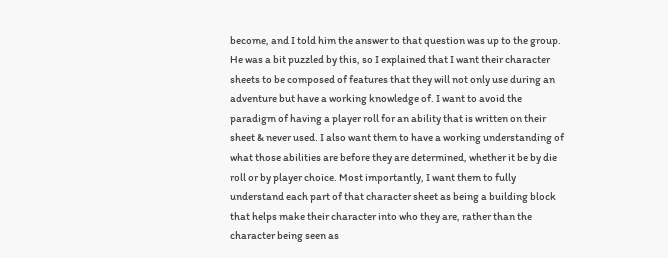become, and I told him the answer to that question was up to the group. He was a bit puzzled by this, so I explained that I want their character sheets to be composed of features that they will not only use during an adventure but have a working knowledge of. I want to avoid the paradigm of having a player roll for an ability that is written on their sheet & never used. I also want them to have a working understanding of what those abilities are before they are determined, whether it be by die roll or by player choice. Most importantly, I want them to fully understand each part of that character sheet as being a building block that helps make their character into who they are, rather than the character being seen as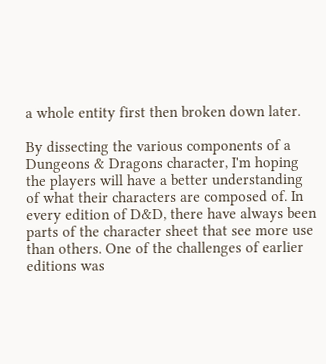a whole entity first then broken down later.

By dissecting the various components of a Dungeons & Dragons character, I'm hoping the players will have a better understanding of what their characters are composed of. In every edition of D&D, there have always been parts of the character sheet that see more use than others. One of the challenges of earlier editions was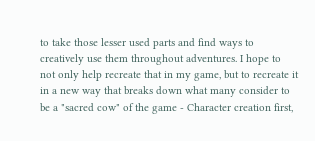to take those lesser used parts and find ways to creatively use them throughout adventures. I hope to not only help recreate that in my game, but to recreate it in a new way that breaks down what many consider to be a "sacred cow" of the game - Character creation first,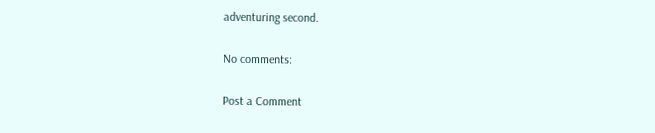adventuring second.

No comments:

Post a Comment